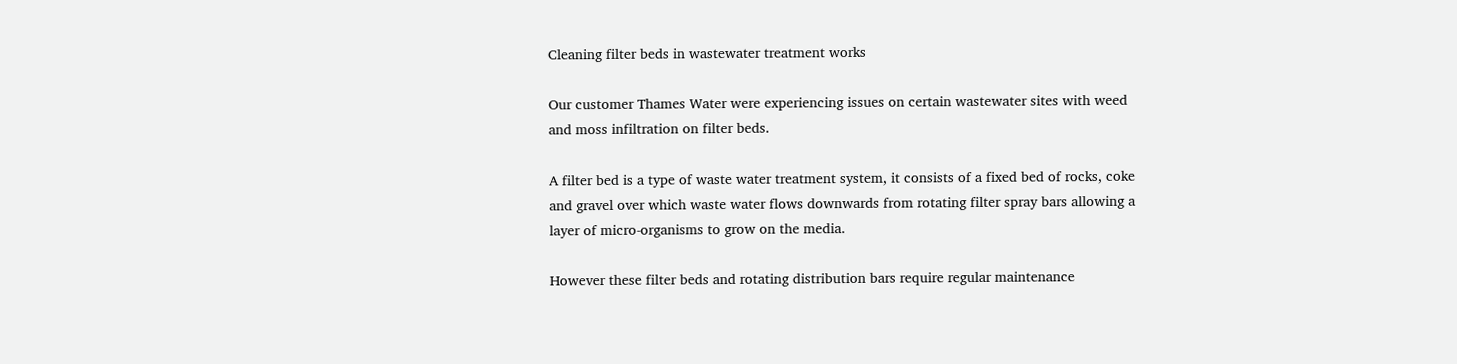Cleaning filter beds in wastewater treatment works

Our customer Thames Water were experiencing issues on certain wastewater sites with weed and moss infiltration on filter beds.

A filter bed is a type of waste water treatment system, it consists of a fixed bed of rocks, coke and gravel over which waste water flows downwards from rotating filter spray bars allowing a layer of micro-organisms to grow on the media.

However these filter beds and rotating distribution bars require regular maintenance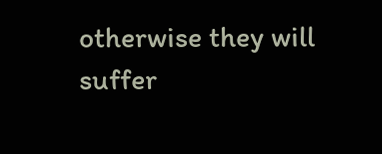otherwise they will suffer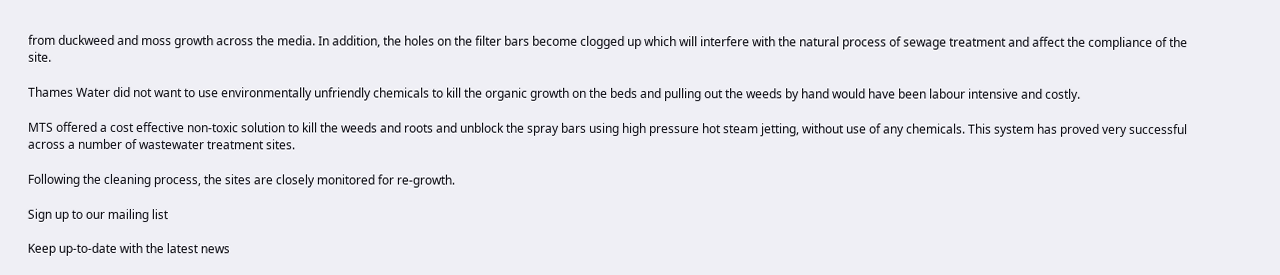from duckweed and moss growth across the media. In addition, the holes on the filter bars become clogged up which will interfere with the natural process of sewage treatment and affect the compliance of the site.

Thames Water did not want to use environmentally unfriendly chemicals to kill the organic growth on the beds and pulling out the weeds by hand would have been labour intensive and costly.

MTS offered a cost effective non-toxic solution to kill the weeds and roots and unblock the spray bars using high pressure hot steam jetting, without use of any chemicals. This system has proved very successful across a number of wastewater treatment sites.

Following the cleaning process, the sites are closely monitored for re-growth.

Sign up to our mailing list

Keep up-to-date with the latest news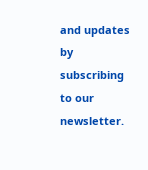and updates by subscribing to our newsletter.